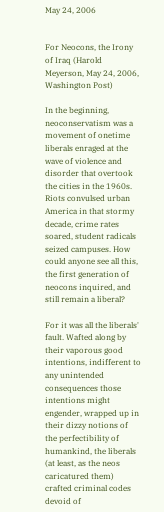May 24, 2006


For Neocons, the Irony of Iraq (Harold Meyerson, May 24, 2006, Washington Post)

In the beginning, neoconservatism was a movement of onetime liberals enraged at the wave of violence and disorder that overtook the cities in the 1960s. Riots convulsed urban America in that stormy decade, crime rates soared, student radicals seized campuses. How could anyone see all this, the first generation of neocons inquired, and still remain a liberal?

For it was all the liberals' fault. Wafted along by their vaporous good intentions, indifferent to any unintended consequences those intentions might engender, wrapped up in their dizzy notions of the perfectibility of humankind, the liberals (at least, as the neos caricatured them) crafted criminal codes devoid of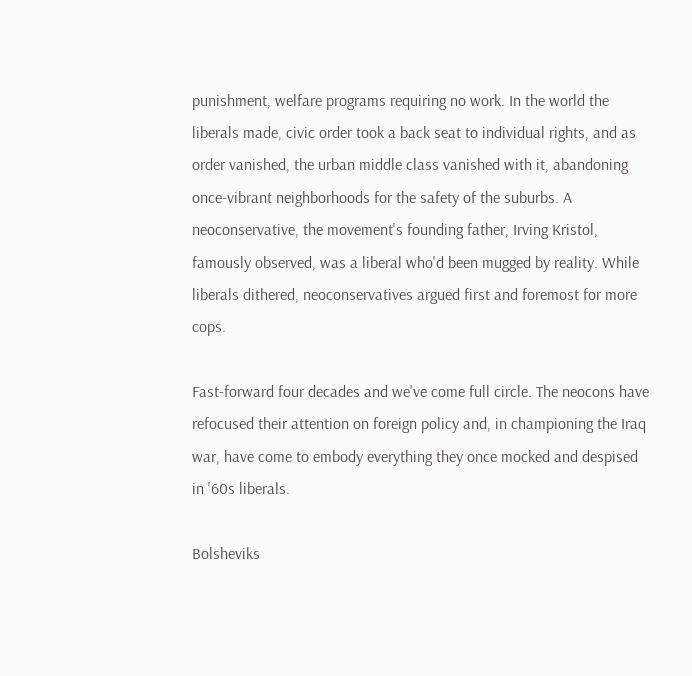punishment, welfare programs requiring no work. In the world the liberals made, civic order took a back seat to individual rights, and as order vanished, the urban middle class vanished with it, abandoning once-vibrant neighborhoods for the safety of the suburbs. A neoconservative, the movement's founding father, Irving Kristol, famously observed, was a liberal who'd been mugged by reality. While liberals dithered, neoconservatives argued first and foremost for more cops.

Fast-forward four decades and we've come full circle. The neocons have refocused their attention on foreign policy and, in championing the Iraq war, have come to embody everything they once mocked and despised in '60s liberals.

Bolsheviks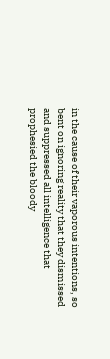in the cause of their vaporous intentions, so bent on ignoring reality that they dismissed and suppressed all intelligence that prophesied the bloody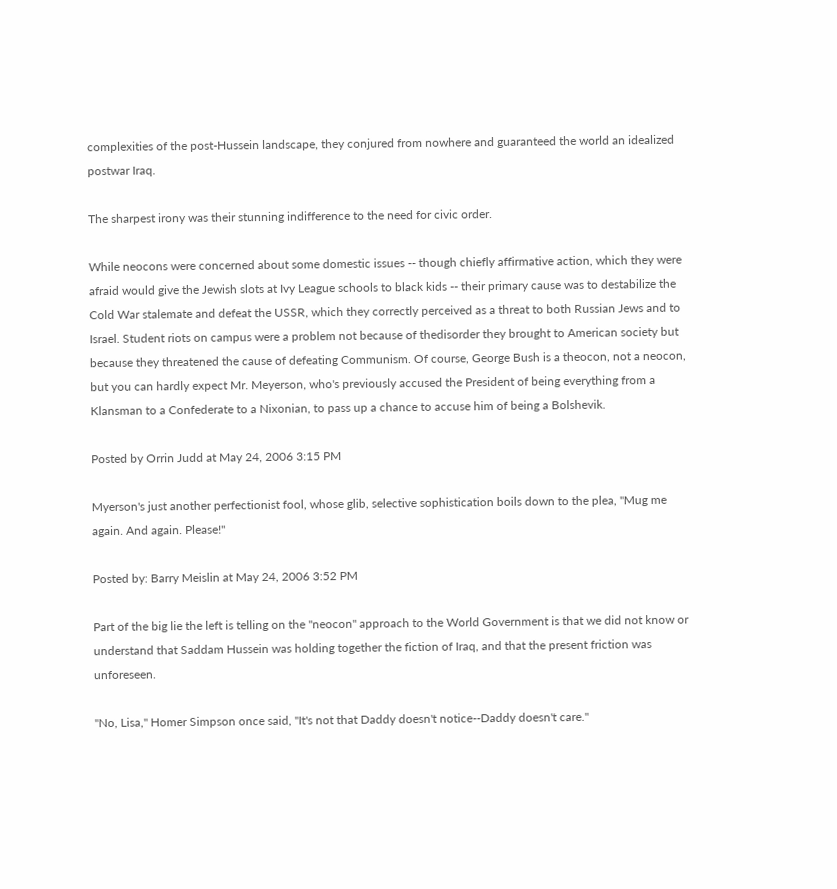complexities of the post-Hussein landscape, they conjured from nowhere and guaranteed the world an idealized postwar Iraq.

The sharpest irony was their stunning indifference to the need for civic order.

While neocons were concerned about some domestic issues -- though chiefly affirmative action, which they were afraid would give the Jewish slots at Ivy League schools to black kids -- their primary cause was to destabilize the Cold War stalemate and defeat the USSR, which they correctly perceived as a threat to both Russian Jews and to Israel. Student riots on campus were a problem not because of thedisorder they brought to American society but because they threatened the cause of defeating Communism. Of course, George Bush is a theocon, not a neocon, but you can hardly expect Mr. Meyerson, who's previously accused the President of being everything from a Klansman to a Confederate to a Nixonian, to pass up a chance to accuse him of being a Bolshevik.

Posted by Orrin Judd at May 24, 2006 3:15 PM

Myerson's just another perfectionist fool, whose glib, selective sophistication boils down to the plea, "Mug me again. And again. Please!"

Posted by: Barry Meislin at May 24, 2006 3:52 PM

Part of the big lie the left is telling on the "neocon" approach to the World Government is that we did not know or understand that Saddam Hussein was holding together the fiction of Iraq, and that the present friction was unforeseen.

"No, Lisa," Homer Simpson once said, "It's not that Daddy doesn't notice--Daddy doesn't care."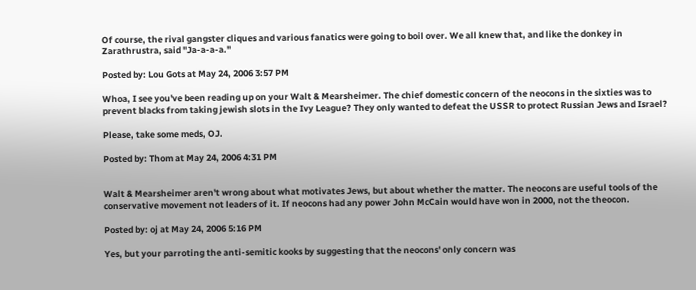Of course, the rival gangster cliques and various fanatics were going to boil over. We all knew that, and like the donkey in Zarathrustra, said "Ja-a-a-a."

Posted by: Lou Gots at May 24, 2006 3:57 PM

Whoa, I see you've been reading up on your Walt & Mearsheimer. The chief domestic concern of the neocons in the sixties was to prevent blacks from taking jewish slots in the Ivy League? They only wanted to defeat the USSR to protect Russian Jews and Israel?

Please, take some meds, OJ.

Posted by: Thom at May 24, 2006 4:31 PM


Walt & Mearsheimer aren't wrong about what motivates Jews, but about whether the matter. The neocons are useful tools of the conservative movement not leaders of it. If neocons had any power John McCain would have won in 2000, not the theocon.

Posted by: oj at May 24, 2006 5:16 PM

Yes, but your parroting the anti-semitic kooks by suggesting that the neocons' only concern was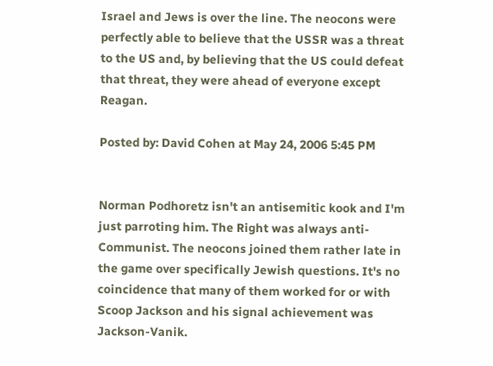Israel and Jews is over the line. The neocons were perfectly able to believe that the USSR was a threat to the US and, by believing that the US could defeat that threat, they were ahead of everyone except Reagan.

Posted by: David Cohen at May 24, 2006 5:45 PM


Norman Podhoretz isn't an antisemitic kook and I'm just parroting him. The Right was always anti-Communist. The neocons joined them rather late in the game over specifically Jewish questions. It's no coincidence that many of them worked for or with Scoop Jackson and his signal achievement was Jackson-Vanik.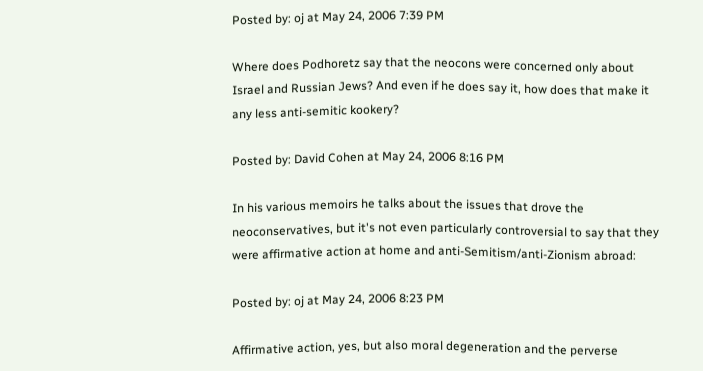Posted by: oj at May 24, 2006 7:39 PM

Where does Podhoretz say that the neocons were concerned only about Israel and Russian Jews? And even if he does say it, how does that make it any less anti-semitic kookery?

Posted by: David Cohen at May 24, 2006 8:16 PM

In his various memoirs he talks about the issues that drove the neoconservatives, but it's not even particularly controversial to say that they were affirmative action at home and anti-Semitism/anti-Zionism abroad:

Posted by: oj at May 24, 2006 8:23 PM

Affirmative action, yes, but also moral degeneration and the perverse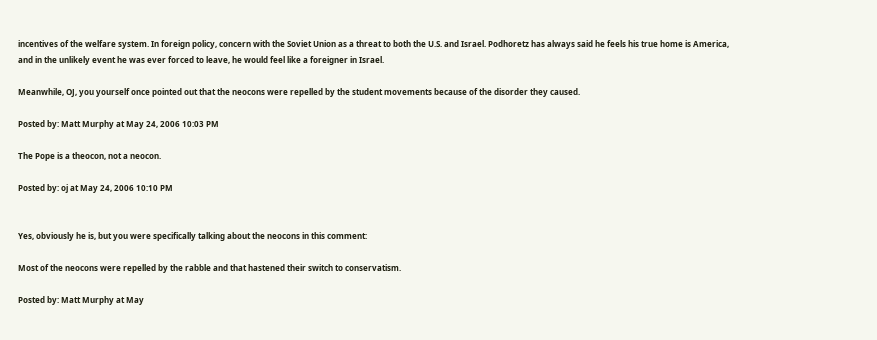incentives of the welfare system. In foreign policy, concern with the Soviet Union as a threat to both the U.S. and Israel. Podhoretz has always said he feels his true home is America, and in the unlikely event he was ever forced to leave, he would feel like a foreigner in Israel.

Meanwhile, OJ, you yourself once pointed out that the neocons were repelled by the student movements because of the disorder they caused.

Posted by: Matt Murphy at May 24, 2006 10:03 PM

The Pope is a theocon, not a neocon.

Posted by: oj at May 24, 2006 10:10 PM


Yes, obviously he is, but you were specifically talking about the neocons in this comment:

Most of the neocons were repelled by the rabble and that hastened their switch to conservatism.

Posted by: Matt Murphy at May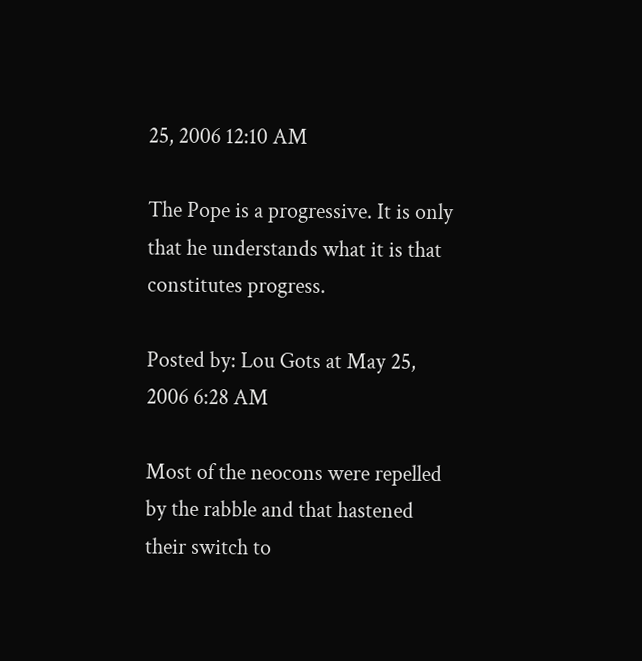25, 2006 12:10 AM

The Pope is a progressive. It is only that he understands what it is that constitutes progress.

Posted by: Lou Gots at May 25, 2006 6:28 AM

Most of the neocons were repelled by the rabble and that hastened their switch to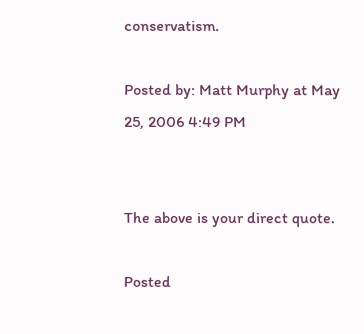conservatism.

Posted by: Matt Murphy at May 25, 2006 4:49 PM


The above is your direct quote.

Posted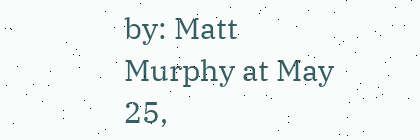by: Matt Murphy at May 25,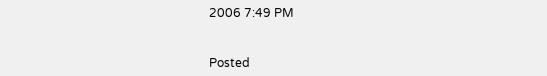2006 7:49 PM


Posted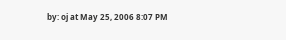by: oj at May 25, 2006 8:07 PM